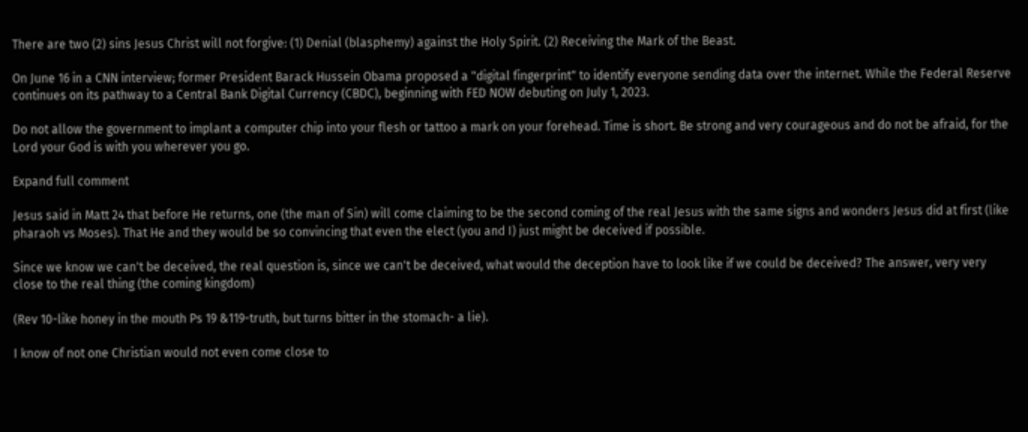There are two (2) sins Jesus Christ will not forgive: (1) Denial (blasphemy) against the Holy Spirit. (2) Receiving the Mark of the Beast.

On June 16 in a CNN interview; former President Barack Hussein Obama proposed a "digital fingerprint" to identify everyone sending data over the internet. While the Federal Reserve continues on its pathway to a Central Bank Digital Currency (CBDC), beginning with FED NOW debuting on July 1, 2023.

Do not allow the government to implant a computer chip into your flesh or tattoo a mark on your forehead. Time is short. Be strong and very courageous and do not be afraid, for the Lord your God is with you wherever you go.

Expand full comment

Jesus said in Matt 24 that before He returns, one (the man of Sin) will come claiming to be the second coming of the real Jesus with the same signs and wonders Jesus did at first (like pharaoh vs Moses). That He and they would be so convincing that even the elect (you and I) just might be deceived if possible.

Since we know we can't be deceived, the real question is, since we can't be deceived, what would the deception have to look like if we could be deceived? The answer, very very close to the real thing (the coming kingdom)

(Rev 10-like honey in the mouth Ps 19 &119-truth, but turns bitter in the stomach- a lie).

I know of not one Christian would not even come close to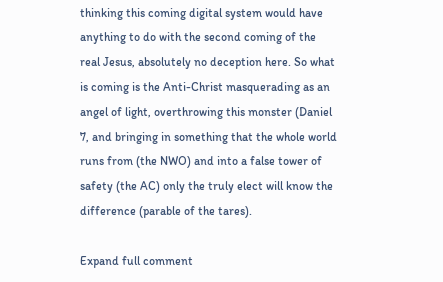thinking this coming digital system would have anything to do with the second coming of the real Jesus, absolutely no deception here. So what is coming is the Anti-Christ masquerading as an angel of light, overthrowing this monster (Daniel 7, and bringing in something that the whole world runs from (the NWO) and into a false tower of safety (the AC) only the truly elect will know the difference (parable of the tares).

Expand full comment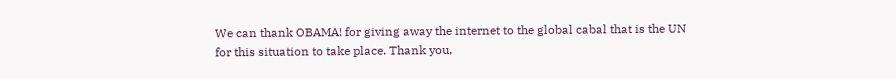We can thank OBAMA! for giving away the internet to the global cabal that is the UN for this situation to take place. Thank you,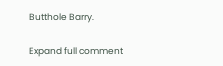Butthole Barry.

Expand full comment